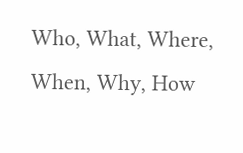Who, What, Where, When, Why, How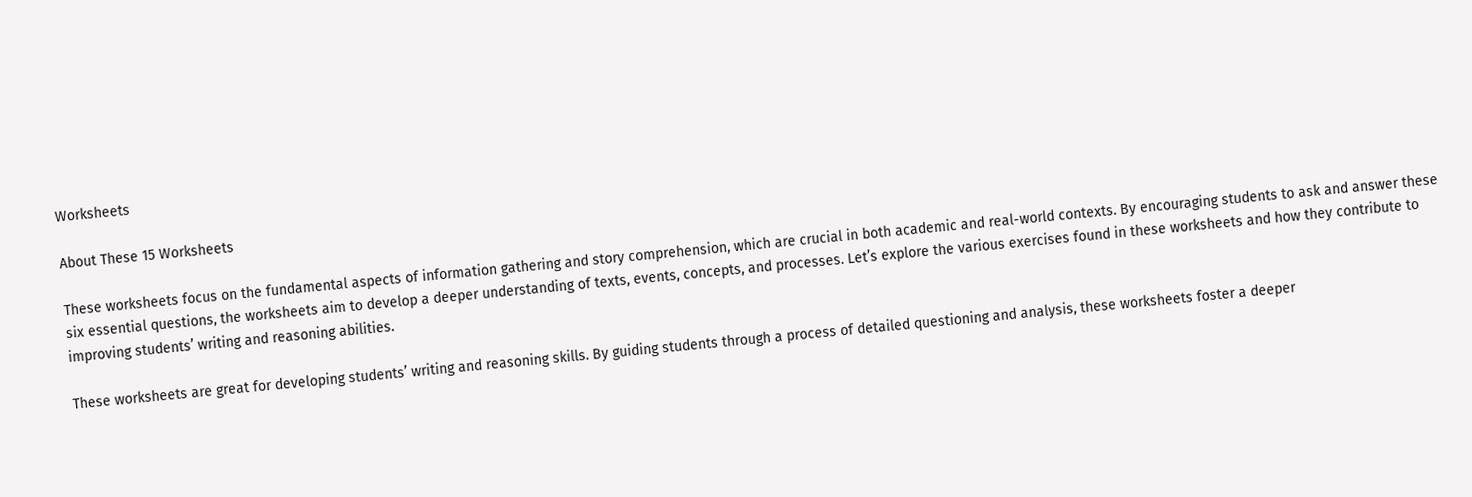Worksheets

About These 15 Worksheets

These worksheets focus on the fundamental aspects of information gathering and story comprehension, which are crucial in both academic and real-world contexts. By encouraging students to ask and answer these six essential questions, the worksheets aim to develop a deeper understanding of texts, events, concepts, and processes. Let’s explore the various exercises found in these worksheets and how they contribute to improving students’ writing and reasoning abilities.

These worksheets are great for developing students’ writing and reasoning skills. By guiding students through a process of detailed questioning and analysis, these worksheets foster a deeper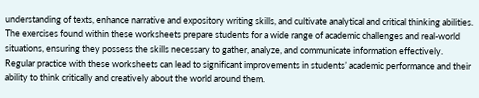understanding of texts, enhance narrative and expository writing skills, and cultivate analytical and critical thinking abilities. The exercises found within these worksheets prepare students for a wide range of academic challenges and real-world situations, ensuring they possess the skills necessary to gather, analyze, and communicate information effectively. Regular practice with these worksheets can lead to significant improvements in students’ academic performance and their ability to think critically and creatively about the world around them.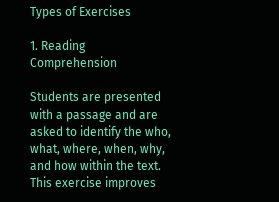Types of Exercises

1. Reading Comprehension

Students are presented with a passage and are asked to identify the who, what, where, when, why, and how within the text. This exercise improves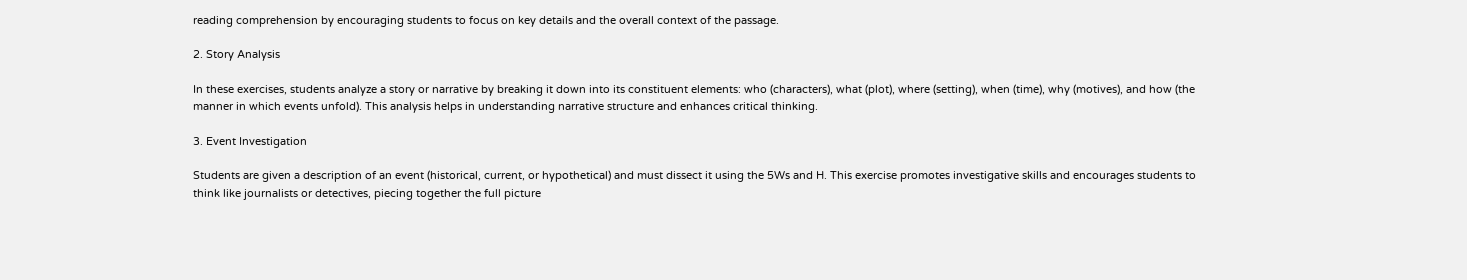reading comprehension by encouraging students to focus on key details and the overall context of the passage.

2. Story Analysis

In these exercises, students analyze a story or narrative by breaking it down into its constituent elements: who (characters), what (plot), where (setting), when (time), why (motives), and how (the manner in which events unfold). This analysis helps in understanding narrative structure and enhances critical thinking.

3. Event Investigation

Students are given a description of an event (historical, current, or hypothetical) and must dissect it using the 5Ws and H. This exercise promotes investigative skills and encourages students to think like journalists or detectives, piecing together the full picture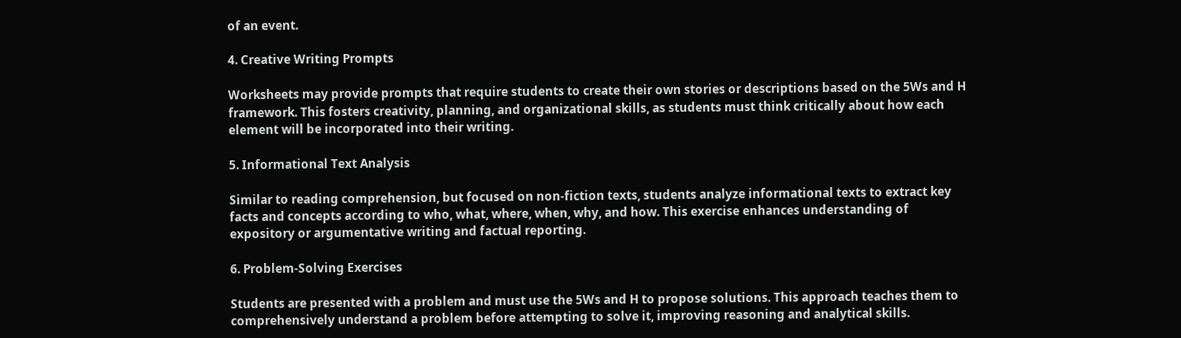of an event.

4. Creative Writing Prompts

Worksheets may provide prompts that require students to create their own stories or descriptions based on the 5Ws and H framework. This fosters creativity, planning, and organizational skills, as students must think critically about how each element will be incorporated into their writing.

5. Informational Text Analysis

Similar to reading comprehension, but focused on non-fiction texts, students analyze informational texts to extract key facts and concepts according to who, what, where, when, why, and how. This exercise enhances understanding of expository or argumentative writing and factual reporting.

6. Problem-Solving Exercises

Students are presented with a problem and must use the 5Ws and H to propose solutions. This approach teaches them to comprehensively understand a problem before attempting to solve it, improving reasoning and analytical skills.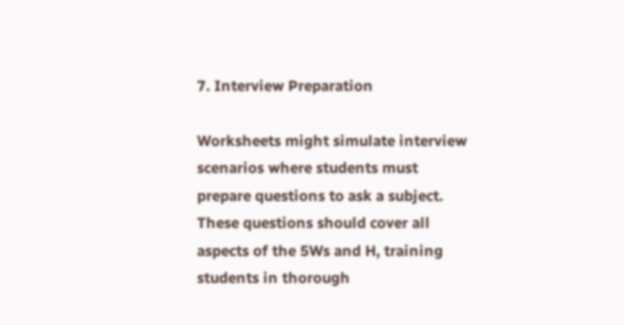7. Interview Preparation

Worksheets might simulate interview scenarios where students must prepare questions to ask a subject. These questions should cover all aspects of the 5Ws and H, training students in thorough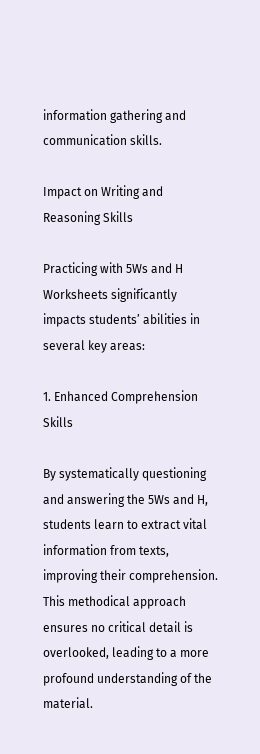information gathering and communication skills.

Impact on Writing and Reasoning Skills

Practicing with 5Ws and H Worksheets significantly impacts students’ abilities in several key areas:

1. Enhanced Comprehension Skills

By systematically questioning and answering the 5Ws and H, students learn to extract vital information from texts, improving their comprehension. This methodical approach ensures no critical detail is overlooked, leading to a more profound understanding of the material.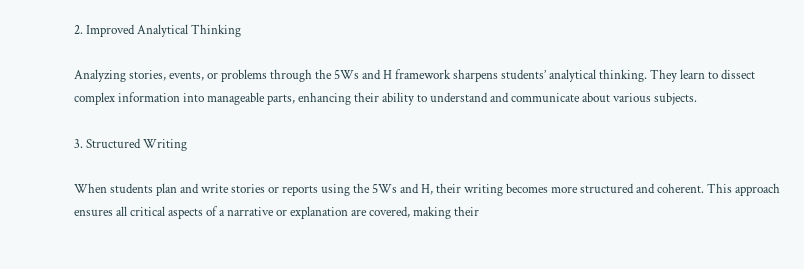2. Improved Analytical Thinking

Analyzing stories, events, or problems through the 5Ws and H framework sharpens students’ analytical thinking. They learn to dissect complex information into manageable parts, enhancing their ability to understand and communicate about various subjects.

3. Structured Writing

When students plan and write stories or reports using the 5Ws and H, their writing becomes more structured and coherent. This approach ensures all critical aspects of a narrative or explanation are covered, making their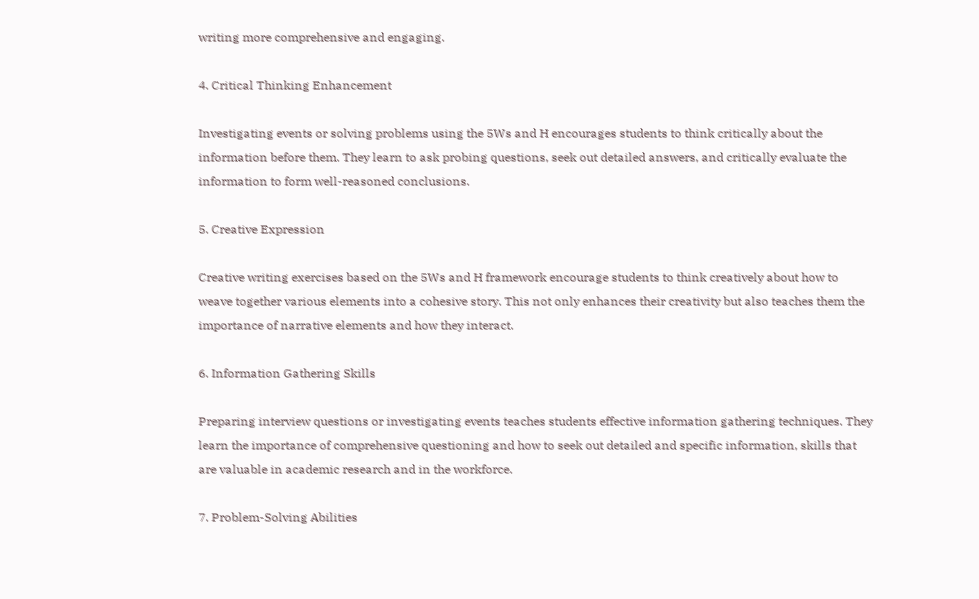writing more comprehensive and engaging.

4. Critical Thinking Enhancement

Investigating events or solving problems using the 5Ws and H encourages students to think critically about the information before them. They learn to ask probing questions, seek out detailed answers, and critically evaluate the information to form well-reasoned conclusions.

5. Creative Expression

Creative writing exercises based on the 5Ws and H framework encourage students to think creatively about how to weave together various elements into a cohesive story. This not only enhances their creativity but also teaches them the importance of narrative elements and how they interact.

6. Information Gathering Skills

Preparing interview questions or investigating events teaches students effective information gathering techniques. They learn the importance of comprehensive questioning and how to seek out detailed and specific information, skills that are valuable in academic research and in the workforce.

7. Problem-Solving Abilities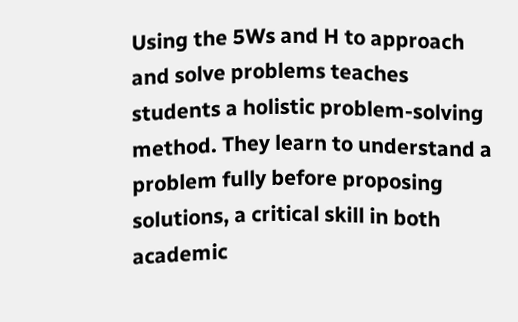Using the 5Ws and H to approach and solve problems teaches students a holistic problem-solving method. They learn to understand a problem fully before proposing solutions, a critical skill in both academic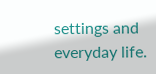settings and everyday life.